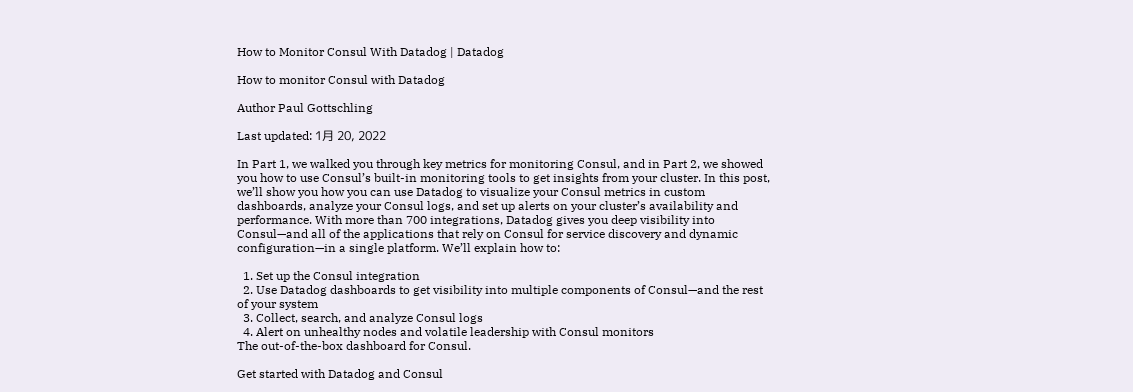How to Monitor Consul With Datadog | Datadog

How to monitor Consul with Datadog

Author Paul Gottschling

Last updated: 1月 20, 2022

In Part 1, we walked you through key metrics for monitoring Consul, and in Part 2, we showed you how to use Consul’s built-in monitoring tools to get insights from your cluster. In this post, we’ll show you how you can use Datadog to visualize your Consul metrics in custom dashboards, analyze your Consul logs, and set up alerts on your cluster’s availability and performance. With more than 700 integrations, Datadog gives you deep visibility into Consul—and all of the applications that rely on Consul for service discovery and dynamic configuration—in a single platform. We’ll explain how to:

  1. Set up the Consul integration
  2. Use Datadog dashboards to get visibility into multiple components of Consul—and the rest of your system
  3. Collect, search, and analyze Consul logs
  4. Alert on unhealthy nodes and volatile leadership with Consul monitors
The out-of-the-box dashboard for Consul.

Get started with Datadog and Consul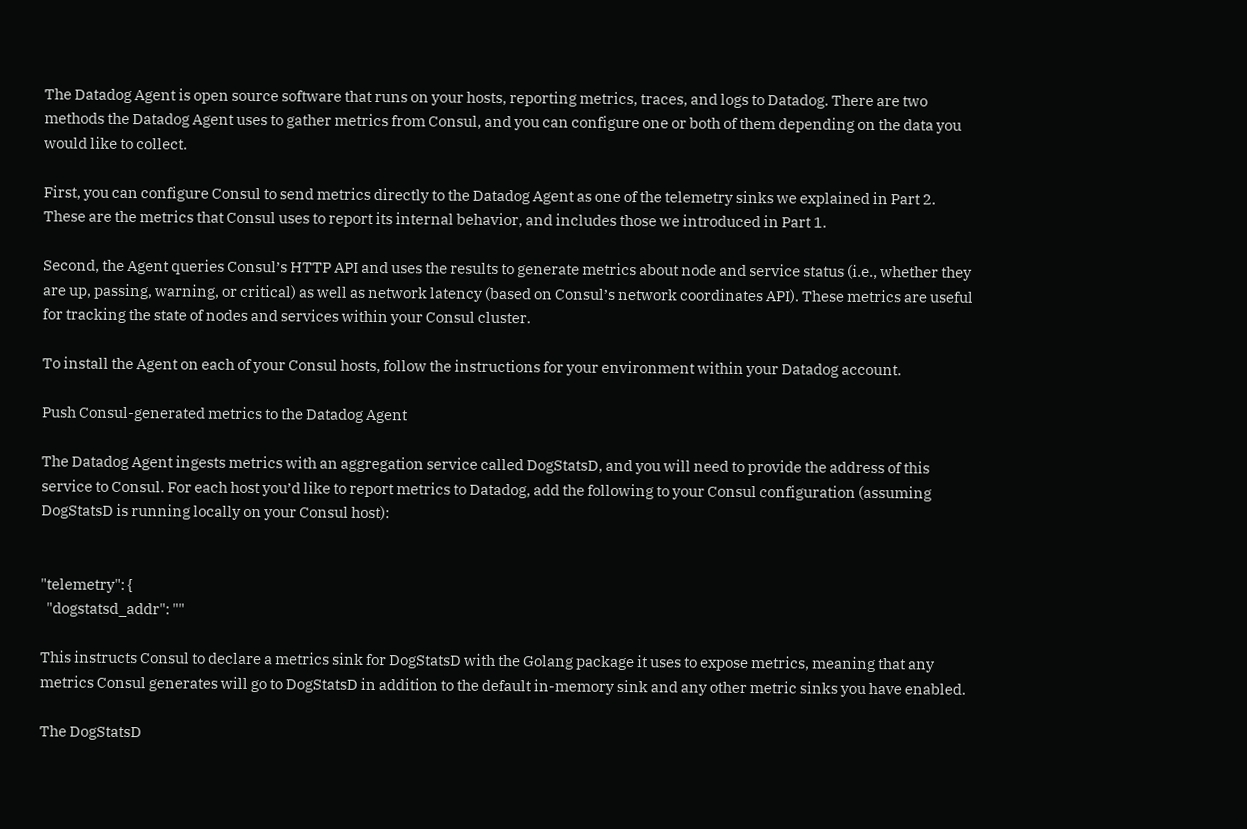The Datadog Agent is open source software that runs on your hosts, reporting metrics, traces, and logs to Datadog. There are two methods the Datadog Agent uses to gather metrics from Consul, and you can configure one or both of them depending on the data you would like to collect.

First, you can configure Consul to send metrics directly to the Datadog Agent as one of the telemetry sinks we explained in Part 2. These are the metrics that Consul uses to report its internal behavior, and includes those we introduced in Part 1.

Second, the Agent queries Consul’s HTTP API and uses the results to generate metrics about node and service status (i.e., whether they are up, passing, warning, or critical) as well as network latency (based on Consul’s network coordinates API). These metrics are useful for tracking the state of nodes and services within your Consul cluster.

To install the Agent on each of your Consul hosts, follow the instructions for your environment within your Datadog account.

Push Consul-generated metrics to the Datadog Agent

The Datadog Agent ingests metrics with an aggregation service called DogStatsD, and you will need to provide the address of this service to Consul. For each host you’d like to report metrics to Datadog, add the following to your Consul configuration (assuming DogStatsD is running locally on your Consul host):


"telemetry": {
  "dogstatsd_addr": ""

This instructs Consul to declare a metrics sink for DogStatsD with the Golang package it uses to expose metrics, meaning that any metrics Consul generates will go to DogStatsD in addition to the default in-memory sink and any other metric sinks you have enabled.

The DogStatsD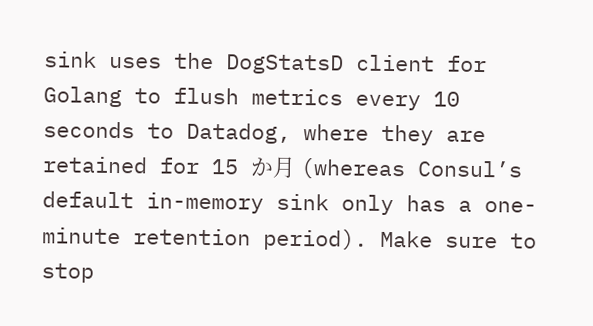sink uses the DogStatsD client for Golang to flush metrics every 10 seconds to Datadog, where they are retained for 15 か月 (whereas Consul’s default in-memory sink only has a one-minute retention period). Make sure to stop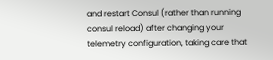and restart Consul (rather than running consul reload) after changing your telemetry configuration, taking care that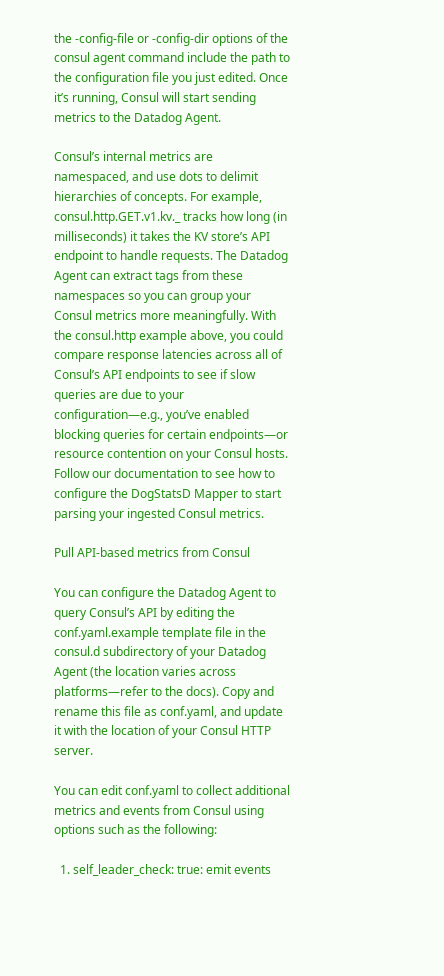the -config-file or -config-dir options of the consul agent command include the path to the configuration file you just edited. Once it’s running, Consul will start sending metrics to the Datadog Agent.

Consul’s internal metrics are namespaced, and use dots to delimit hierarchies of concepts. For example, consul.http.GET.v1.kv._ tracks how long (in milliseconds) it takes the KV store’s API endpoint to handle requests. The Datadog Agent can extract tags from these namespaces so you can group your Consul metrics more meaningfully. With the consul.http example above, you could compare response latencies across all of Consul’s API endpoints to see if slow queries are due to your configuration—e.g., you’ve enabled blocking queries for certain endpoints—or resource contention on your Consul hosts. Follow our documentation to see how to configure the DogStatsD Mapper to start parsing your ingested Consul metrics.

Pull API-based metrics from Consul

You can configure the Datadog Agent to query Consul’s API by editing the conf.yaml.example template file in the consul.d subdirectory of your Datadog Agent (the location varies across platforms—refer to the docs). Copy and rename this file as conf.yaml, and update it with the location of your Consul HTTP server.

You can edit conf.yaml to collect additional metrics and events from Consul using options such as the following:

  1. self_leader_check: true: emit events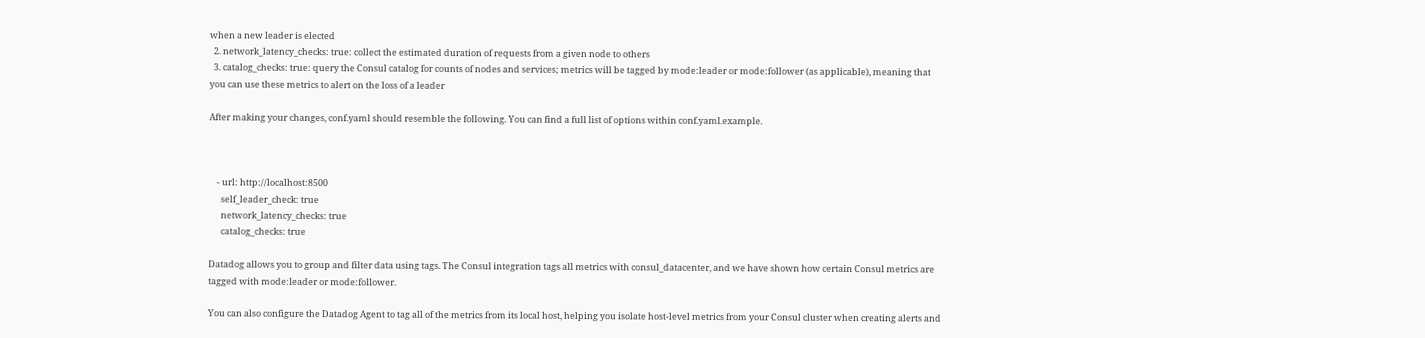when a new leader is elected
  2. network_latency_checks: true: collect the estimated duration of requests from a given node to others
  3. catalog_checks: true: query the Consul catalog for counts of nodes and services; metrics will be tagged by mode:leader or mode:follower (as applicable), meaning that you can use these metrics to alert on the loss of a leader

After making your changes, conf.yaml should resemble the following. You can find a full list of options within conf.yaml.example.



    - url: http://localhost:8500
      self_leader_check: true
      network_latency_checks: true
      catalog_checks: true

Datadog allows you to group and filter data using tags. The Consul integration tags all metrics with consul_datacenter, and we have shown how certain Consul metrics are tagged with mode:leader or mode:follower.

You can also configure the Datadog Agent to tag all of the metrics from its local host, helping you isolate host-level metrics from your Consul cluster when creating alerts and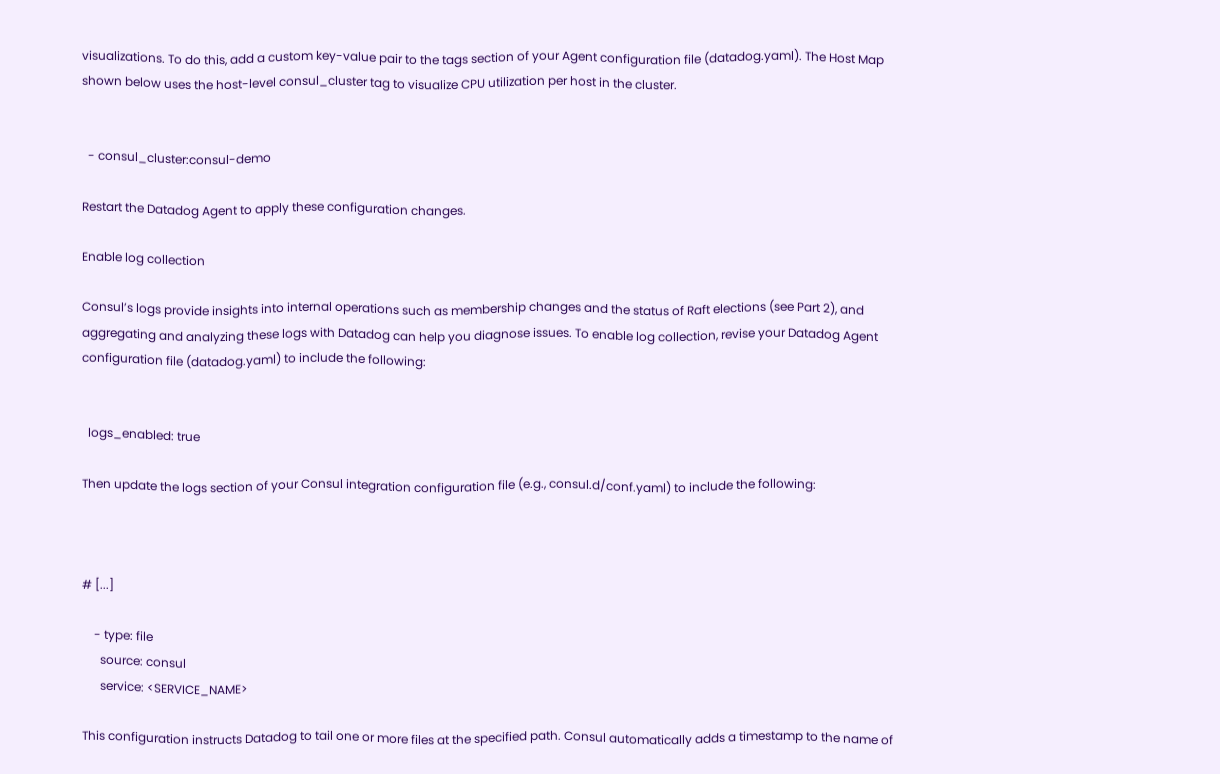visualizations. To do this, add a custom key-value pair to the tags section of your Agent configuration file (datadog.yaml). The Host Map shown below uses the host-level consul_cluster tag to visualize CPU utilization per host in the cluster.


  - consul_cluster:consul-demo

Restart the Datadog Agent to apply these configuration changes.

Enable log collection

Consul’s logs provide insights into internal operations such as membership changes and the status of Raft elections (see Part 2), and aggregating and analyzing these logs with Datadog can help you diagnose issues. To enable log collection, revise your Datadog Agent configuration file (datadog.yaml) to include the following:


  logs_enabled: true

Then update the logs section of your Consul integration configuration file (e.g., consul.d/conf.yaml) to include the following:



# [...]

    - type: file
      source: consul
      service: <SERVICE_NAME>

This configuration instructs Datadog to tail one or more files at the specified path. Consul automatically adds a timestamp to the name of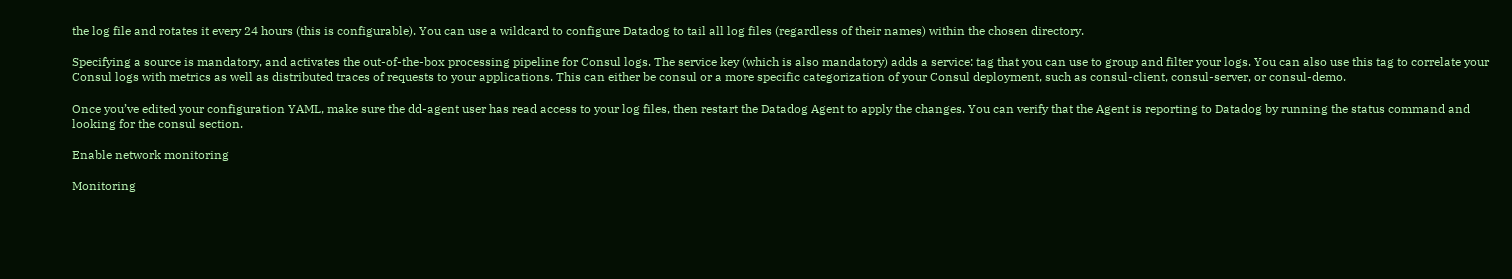the log file and rotates it every 24 hours (this is configurable). You can use a wildcard to configure Datadog to tail all log files (regardless of their names) within the chosen directory.

Specifying a source is mandatory, and activates the out-of-the-box processing pipeline for Consul logs. The service key (which is also mandatory) adds a service: tag that you can use to group and filter your logs. You can also use this tag to correlate your Consul logs with metrics as well as distributed traces of requests to your applications. This can either be consul or a more specific categorization of your Consul deployment, such as consul-client, consul-server, or consul-demo.

Once you’ve edited your configuration YAML, make sure the dd-agent user has read access to your log files, then restart the Datadog Agent to apply the changes. You can verify that the Agent is reporting to Datadog by running the status command and looking for the consul section.

Enable network monitoring

Monitoring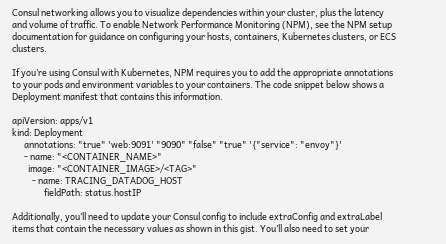Consul networking allows you to visualize dependencies within your cluster, plus the latency and volume of traffic. To enable Network Performance Monitoring (NPM), see the NPM setup documentation for guidance on configuring your hosts, containers, Kubernetes clusters, or ECS clusters.

If you’re using Consul with Kubernetes, NPM requires you to add the appropriate annotations to your pods and environment variables to your containers. The code snippet below shows a Deployment manifest that contains this information.

apiVersion: apps/v1
kind: Deployment
      annotations: "true" 'web:9091' "9090" "false" "true" '{"service": "envoy"}'
      - name: "<CONTAINER_NAME>"
        image: "<CONTAINER_IMAGE>/<TAG>"
          - name: TRACING_DATADOG_HOST
                fieldPath: status.hostIP

Additionally, you’ll need to update your Consul config to include extraConfig and extraLabel items that contain the necessary values as shown in this gist. You’ll also need to set your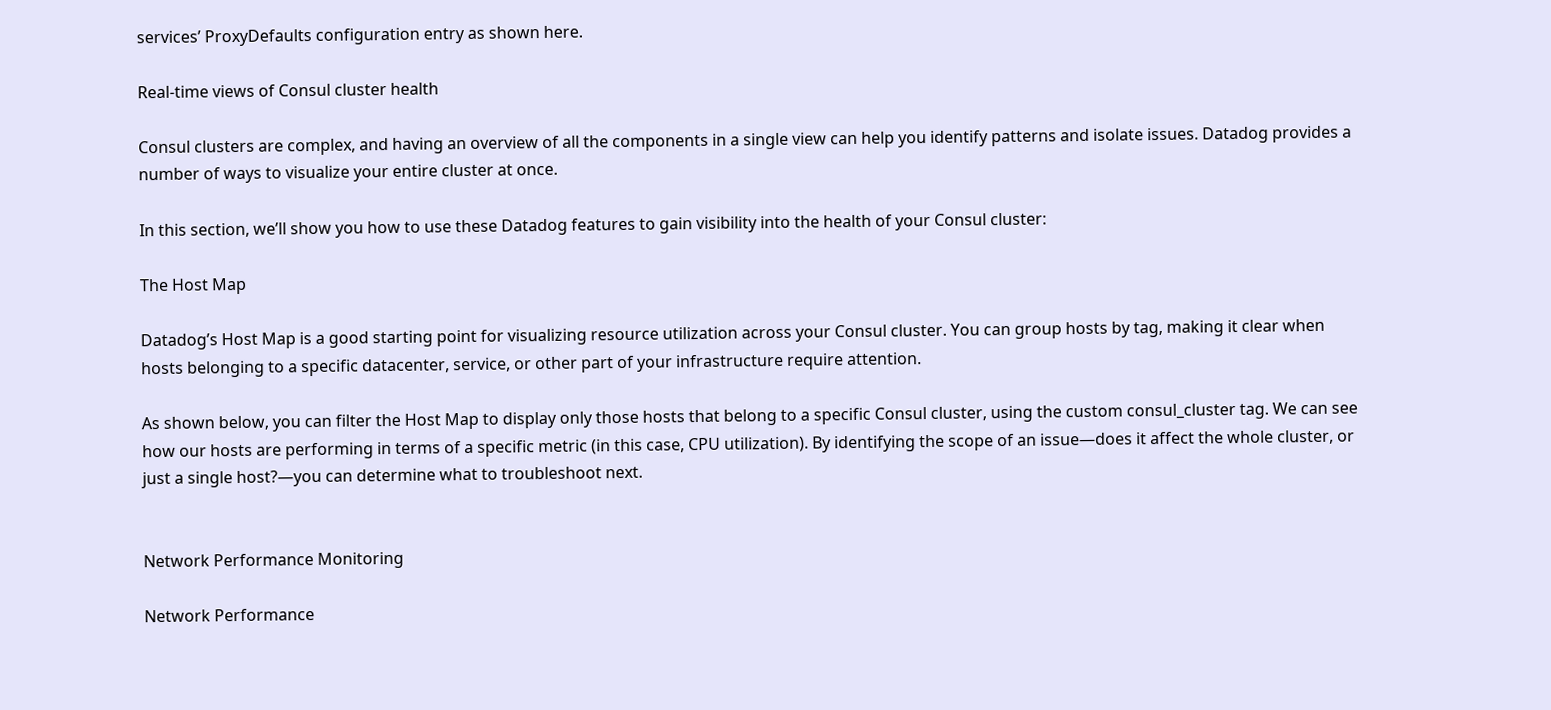services’ ProxyDefaults configuration entry as shown here.

Real-time views of Consul cluster health

Consul clusters are complex, and having an overview of all the components in a single view can help you identify patterns and isolate issues. Datadog provides a number of ways to visualize your entire cluster at once.

In this section, we’ll show you how to use these Datadog features to gain visibility into the health of your Consul cluster:

The Host Map

Datadog’s Host Map is a good starting point for visualizing resource utilization across your Consul cluster. You can group hosts by tag, making it clear when hosts belonging to a specific datacenter, service, or other part of your infrastructure require attention.

As shown below, you can filter the Host Map to display only those hosts that belong to a specific Consul cluster, using the custom consul_cluster tag. We can see how our hosts are performing in terms of a specific metric (in this case, CPU utilization). By identifying the scope of an issue—does it affect the whole cluster, or just a single host?—you can determine what to troubleshoot next.


Network Performance Monitoring

Network Performance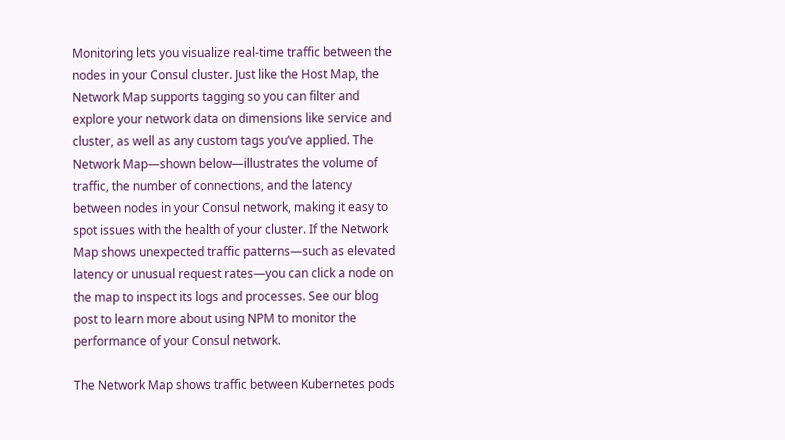Monitoring lets you visualize real-time traffic between the nodes in your Consul cluster. Just like the Host Map, the Network Map supports tagging so you can filter and explore your network data on dimensions like service and cluster, as well as any custom tags you’ve applied. The Network Map—shown below—illustrates the volume of traffic, the number of connections, and the latency between nodes in your Consul network, making it easy to spot issues with the health of your cluster. If the Network Map shows unexpected traffic patterns—such as elevated latency or unusual request rates—you can click a node on the map to inspect its logs and processes. See our blog post to learn more about using NPM to monitor the performance of your Consul network.

The Network Map shows traffic between Kubernetes pods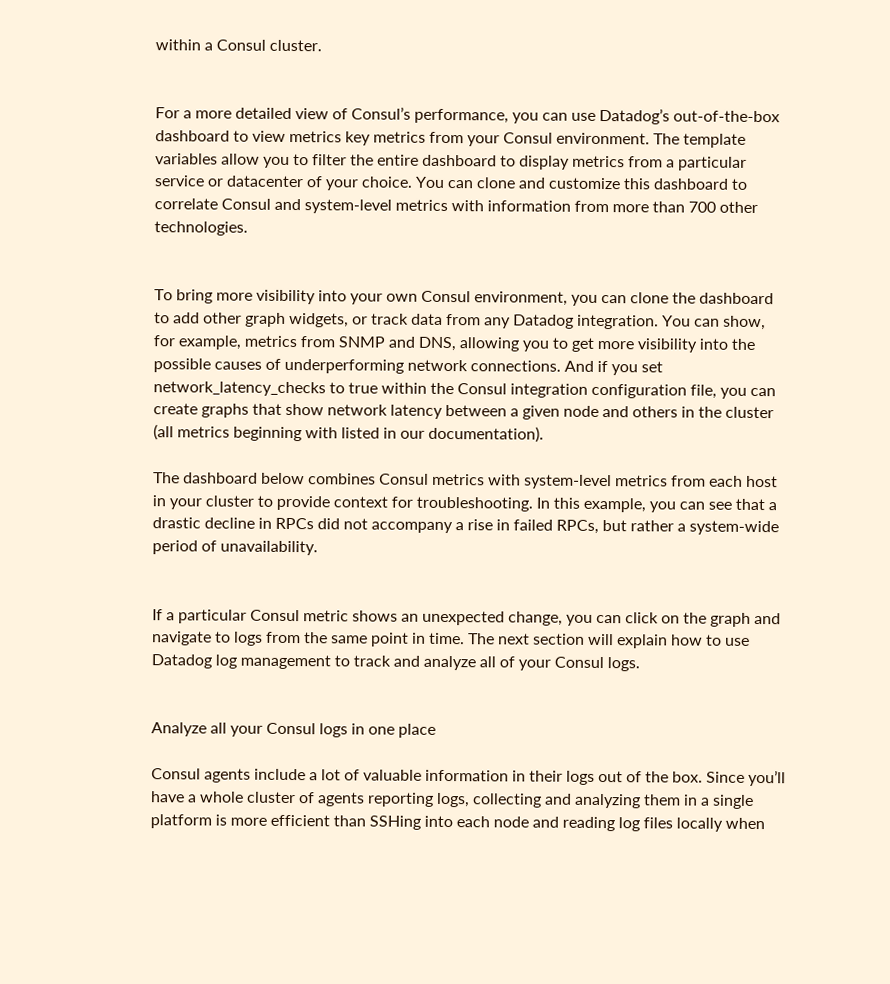within a Consul cluster.


For a more detailed view of Consul’s performance, you can use Datadog’s out-of-the-box dashboard to view metrics key metrics from your Consul environment. The template variables allow you to filter the entire dashboard to display metrics from a particular service or datacenter of your choice. You can clone and customize this dashboard to correlate Consul and system-level metrics with information from more than 700 other technologies.


To bring more visibility into your own Consul environment, you can clone the dashboard to add other graph widgets, or track data from any Datadog integration. You can show, for example, metrics from SNMP and DNS, allowing you to get more visibility into the possible causes of underperforming network connections. And if you set network_latency_checks to true within the Consul integration configuration file, you can create graphs that show network latency between a given node and others in the cluster (all metrics beginning with listed in our documentation).

The dashboard below combines Consul metrics with system-level metrics from each host in your cluster to provide context for troubleshooting. In this example, you can see that a drastic decline in RPCs did not accompany a rise in failed RPCs, but rather a system-wide period of unavailability.


If a particular Consul metric shows an unexpected change, you can click on the graph and navigate to logs from the same point in time. The next section will explain how to use Datadog log management to track and analyze all of your Consul logs.


Analyze all your Consul logs in one place

Consul agents include a lot of valuable information in their logs out of the box. Since you’ll have a whole cluster of agents reporting logs, collecting and analyzing them in a single platform is more efficient than SSHing into each node and reading log files locally when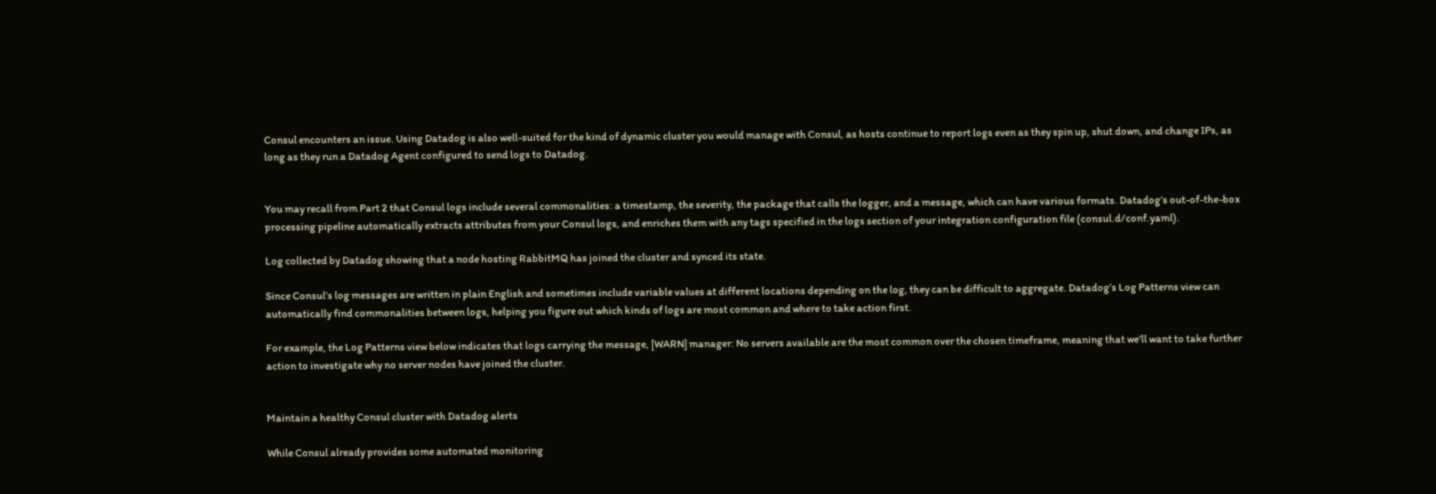Consul encounters an issue. Using Datadog is also well-suited for the kind of dynamic cluster you would manage with Consul, as hosts continue to report logs even as they spin up, shut down, and change IPs, as long as they run a Datadog Agent configured to send logs to Datadog.


You may recall from Part 2 that Consul logs include several commonalities: a timestamp, the severity, the package that calls the logger, and a message, which can have various formats. Datadog’s out-of-the-box processing pipeline automatically extracts attributes from your Consul logs, and enriches them with any tags specified in the logs section of your integration configuration file (consul.d/conf.yaml).

Log collected by Datadog showing that a node hosting RabbitMQ has joined the cluster and synced its state.

Since Consul’s log messages are written in plain English and sometimes include variable values at different locations depending on the log, they can be difficult to aggregate. Datadog’s Log Patterns view can automatically find commonalities between logs, helping you figure out which kinds of logs are most common and where to take action first.

For example, the Log Patterns view below indicates that logs carrying the message, [WARN] manager: No servers available are the most common over the chosen timeframe, meaning that we’ll want to take further action to investigate why no server nodes have joined the cluster.


Maintain a healthy Consul cluster with Datadog alerts

While Consul already provides some automated monitoring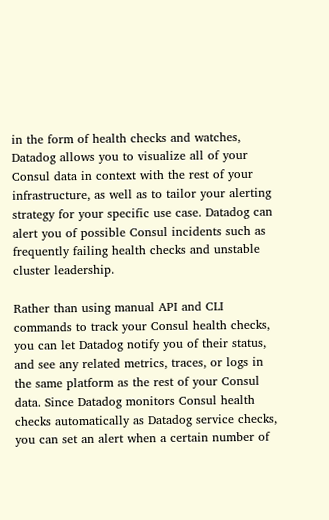in the form of health checks and watches, Datadog allows you to visualize all of your Consul data in context with the rest of your infrastructure, as well as to tailor your alerting strategy for your specific use case. Datadog can alert you of possible Consul incidents such as frequently failing health checks and unstable cluster leadership.

Rather than using manual API and CLI commands to track your Consul health checks, you can let Datadog notify you of their status, and see any related metrics, traces, or logs in the same platform as the rest of your Consul data. Since Datadog monitors Consul health checks automatically as Datadog service checks, you can set an alert when a certain number of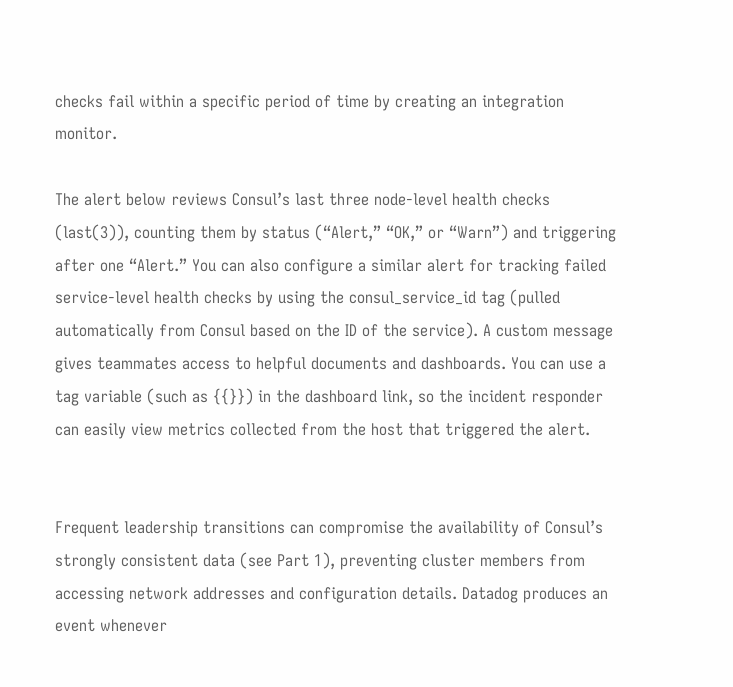checks fail within a specific period of time by creating an integration monitor.

The alert below reviews Consul’s last three node-level health checks (last(3)), counting them by status (“Alert,” “OK,” or “Warn”) and triggering after one “Alert.” You can also configure a similar alert for tracking failed service-level health checks by using the consul_service_id tag (pulled automatically from Consul based on the ID of the service). A custom message gives teammates access to helpful documents and dashboards. You can use a tag variable (such as {{}}) in the dashboard link, so the incident responder can easily view metrics collected from the host that triggered the alert.


Frequent leadership transitions can compromise the availability of Consul’s strongly consistent data (see Part 1), preventing cluster members from accessing network addresses and configuration details. Datadog produces an event whenever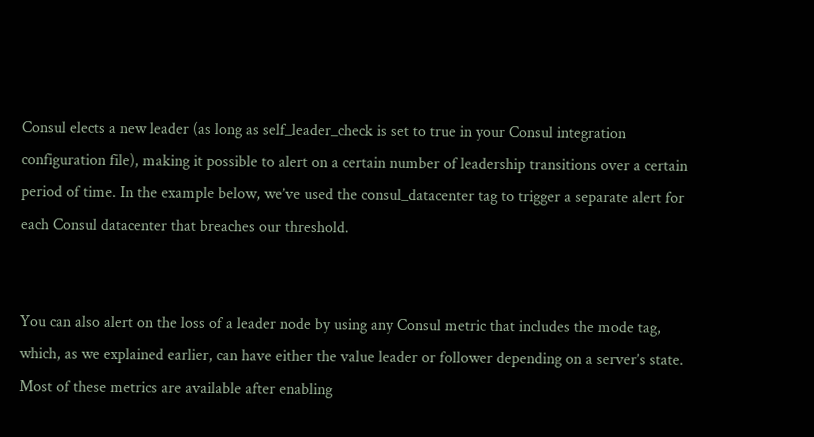Consul elects a new leader (as long as self_leader_check is set to true in your Consul integration configuration file), making it possible to alert on a certain number of leadership transitions over a certain period of time. In the example below, we’ve used the consul_datacenter tag to trigger a separate alert for each Consul datacenter that breaches our threshold.


You can also alert on the loss of a leader node by using any Consul metric that includes the mode tag, which, as we explained earlier, can have either the value leader or follower depending on a server’s state. Most of these metrics are available after enabling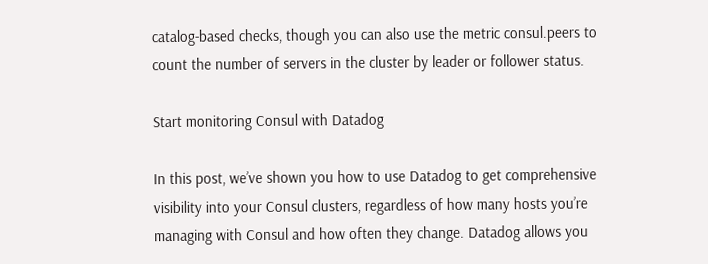catalog-based checks, though you can also use the metric consul.peers to count the number of servers in the cluster by leader or follower status.

Start monitoring Consul with Datadog

In this post, we’ve shown you how to use Datadog to get comprehensive visibility into your Consul clusters, regardless of how many hosts you’re managing with Consul and how often they change. Datadog allows you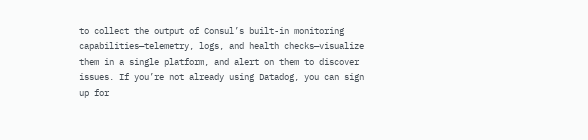to collect the output of Consul’s built-in monitoring capabilities—telemetry, logs, and health checks—visualize them in a single platform, and alert on them to discover issues. If you’re not already using Datadog, you can sign up for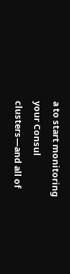a to start monitoring your Consul clusters—and all of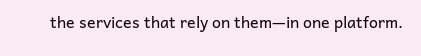the services that rely on them—in one platform.